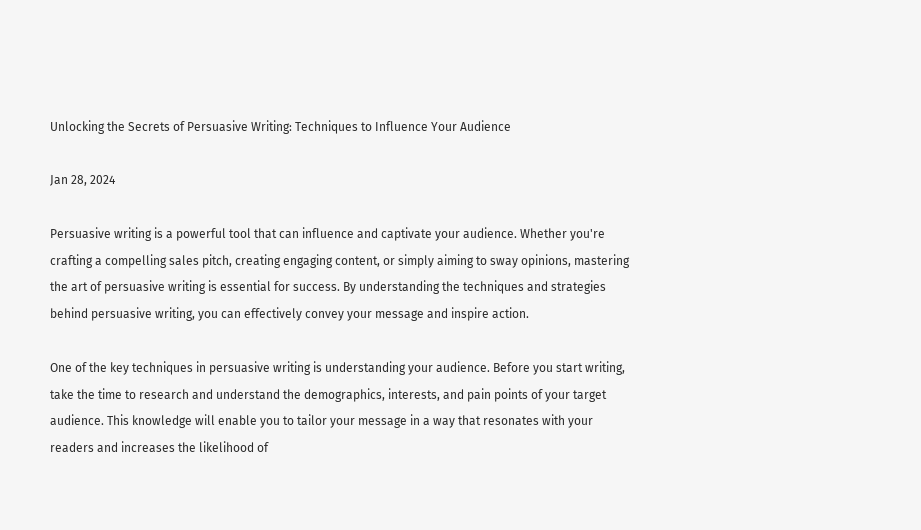Unlocking the Secrets of Persuasive Writing: Techniques to Influence Your Audience

Jan 28, 2024

Persuasive writing is a powerful tool that can influence and captivate your audience. Whether you're crafting a compelling sales pitch, creating engaging content, or simply aiming to sway opinions, mastering the art of persuasive writing is essential for success. By understanding the techniques and strategies behind persuasive writing, you can effectively convey your message and inspire action.

One of the key techniques in persuasive writing is understanding your audience. Before you start writing, take the time to research and understand the demographics, interests, and pain points of your target audience. This knowledge will enable you to tailor your message in a way that resonates with your readers and increases the likelihood of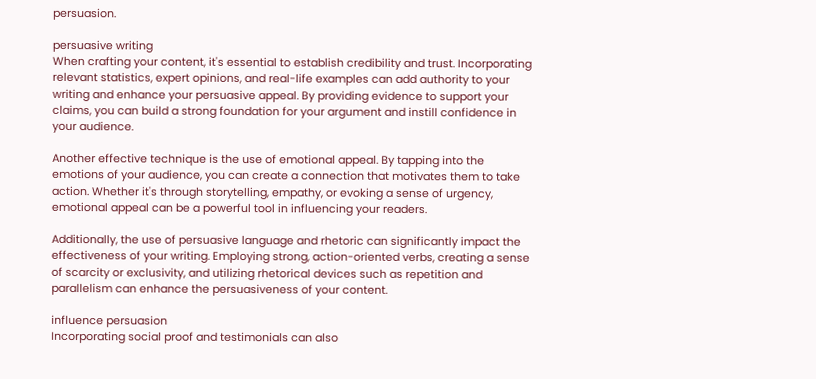persuasion.

persuasive writing
When crafting your content, it's essential to establish credibility and trust. Incorporating relevant statistics, expert opinions, and real-life examples can add authority to your writing and enhance your persuasive appeal. By providing evidence to support your claims, you can build a strong foundation for your argument and instill confidence in your audience.

Another effective technique is the use of emotional appeal. By tapping into the emotions of your audience, you can create a connection that motivates them to take action. Whether it's through storytelling, empathy, or evoking a sense of urgency, emotional appeal can be a powerful tool in influencing your readers.

Additionally, the use of persuasive language and rhetoric can significantly impact the effectiveness of your writing. Employing strong, action-oriented verbs, creating a sense of scarcity or exclusivity, and utilizing rhetorical devices such as repetition and parallelism can enhance the persuasiveness of your content.

influence persuasion
Incorporating social proof and testimonials can also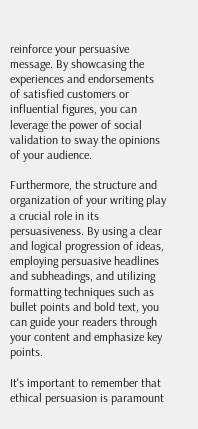reinforce your persuasive message. By showcasing the experiences and endorsements of satisfied customers or influential figures, you can leverage the power of social validation to sway the opinions of your audience.

Furthermore, the structure and organization of your writing play a crucial role in its persuasiveness. By using a clear and logical progression of ideas, employing persuasive headlines and subheadings, and utilizing formatting techniques such as bullet points and bold text, you can guide your readers through your content and emphasize key points.

It's important to remember that ethical persuasion is paramount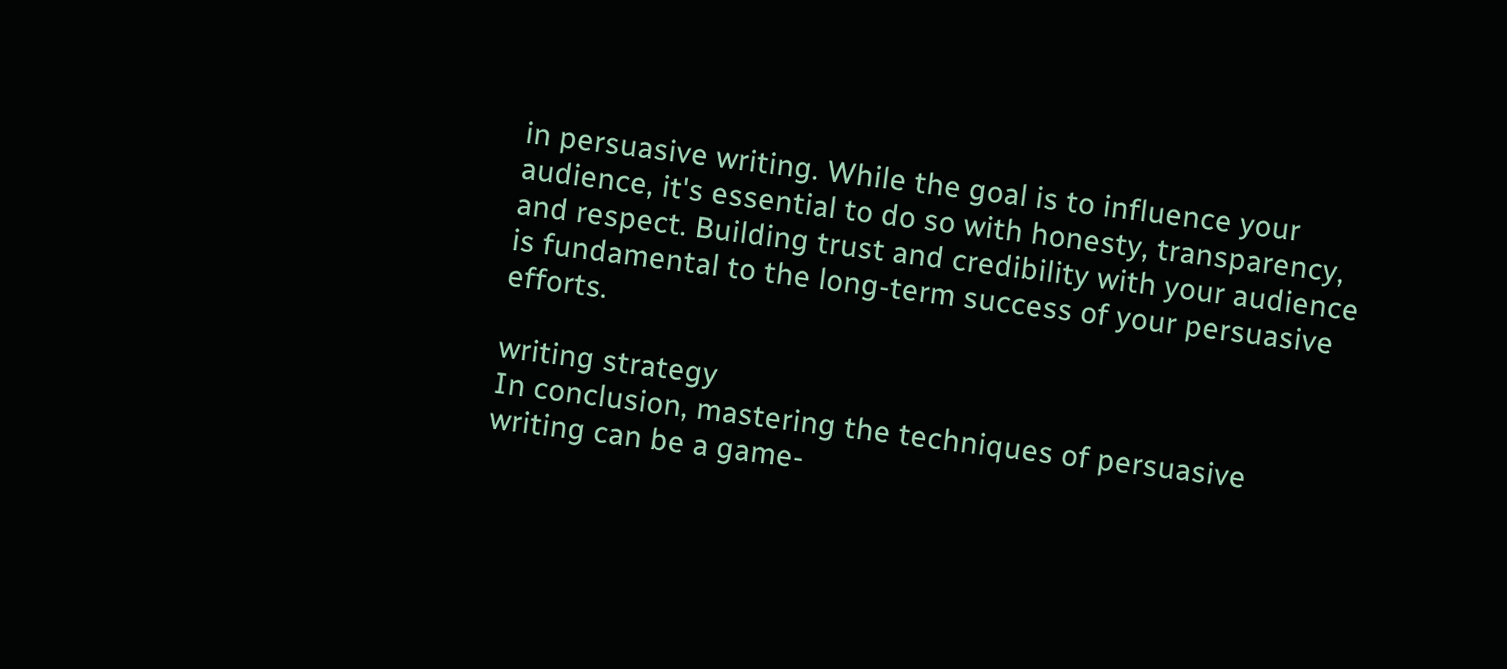in persuasive writing. While the goal is to influence your audience, it's essential to do so with honesty, transparency, and respect. Building trust and credibility with your audience is fundamental to the long-term success of your persuasive efforts.

writing strategy
In conclusion, mastering the techniques of persuasive writing can be a game-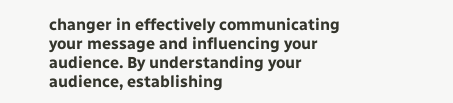changer in effectively communicating your message and influencing your audience. By understanding your audience, establishing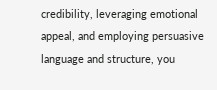credibility, leveraging emotional appeal, and employing persuasive language and structure, you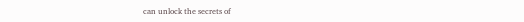can unlock the secrets of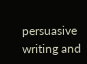persuasive writing and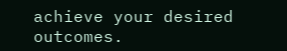achieve your desired outcomes.